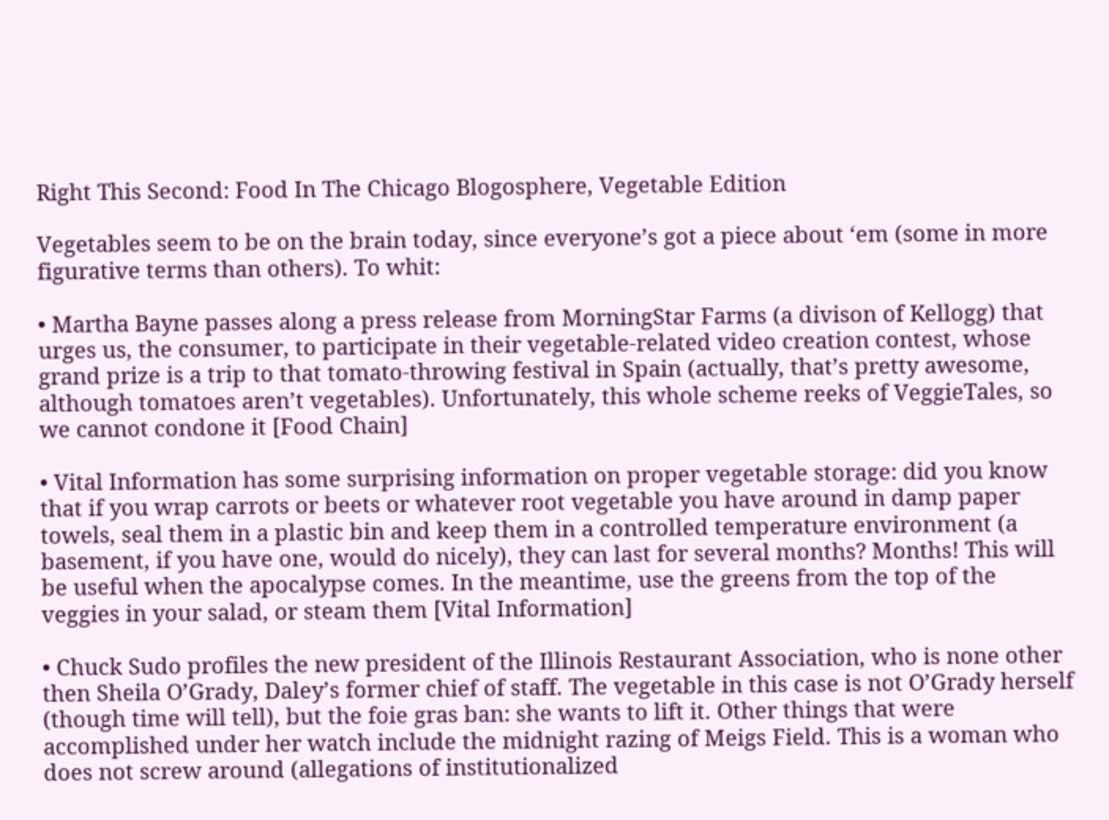Right This Second: Food In The Chicago Blogosphere, Vegetable Edition

Vegetables seem to be on the brain today, since everyone’s got a piece about ‘em (some in more figurative terms than others). To whit:

• Martha Bayne passes along a press release from MorningStar Farms (a divison of Kellogg) that urges us, the consumer, to participate in their vegetable-related video creation contest, whose grand prize is a trip to that tomato-throwing festival in Spain (actually, that’s pretty awesome, although tomatoes aren’t vegetables). Unfortunately, this whole scheme reeks of VeggieTales, so we cannot condone it [Food Chain]

• Vital Information has some surprising information on proper vegetable storage: did you know that if you wrap carrots or beets or whatever root vegetable you have around in damp paper towels, seal them in a plastic bin and keep them in a controlled temperature environment (a basement, if you have one, would do nicely), they can last for several months? Months! This will be useful when the apocalypse comes. In the meantime, use the greens from the top of the veggies in your salad, or steam them [Vital Information]

• Chuck Sudo profiles the new president of the Illinois Restaurant Association, who is none other then Sheila O’Grady, Daley’s former chief of staff. The vegetable in this case is not O’Grady herself (though time will tell), but the foie gras ban: she wants to lift it. Other things that were accomplished under her watch include the midnight razing of Meigs Field. This is a woman who does not screw around (allegations of institutionalized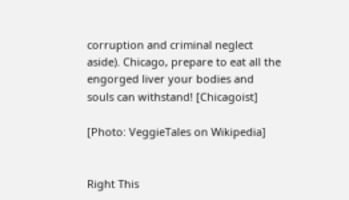corruption and criminal neglect aside). Chicago, prepare to eat all the engorged liver your bodies and souls can withstand! [Chicagoist]

[Photo: VeggieTales on Wikipedia]


Right This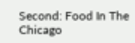Second: Food In The Chicago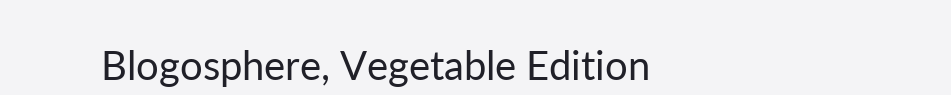Blogosphere, Vegetable Edition